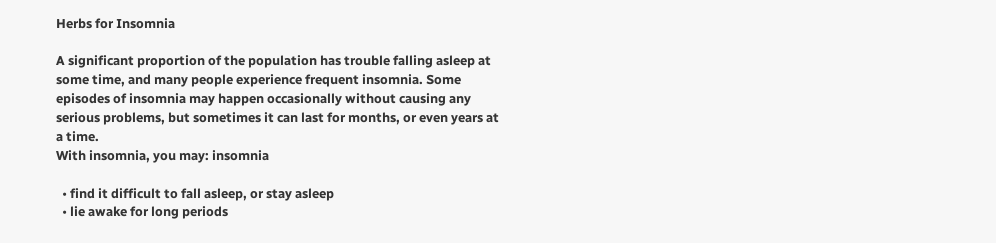Herbs for Insomnia

A significant proportion of the population has trouble falling asleep at some time, and many people experience frequent insomnia. Some episodes of insomnia may happen occasionally without causing any serious problems, but sometimes it can last for months, or even years at a time.
With insomnia, you may: insomnia

  • find it difficult to fall asleep, or stay asleep
  • lie awake for long periods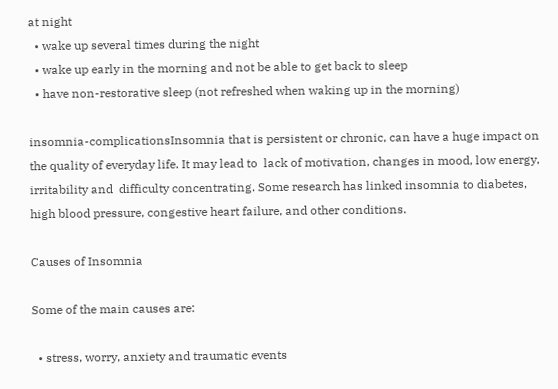at night
  • wake up several times during the night
  • wake up early in the morning and not be able to get back to sleep
  • have non-restorative sleep (not refreshed when waking up in the morning)

insomnia-complicationsInsomnia that is persistent or chronic, can have a huge impact on the quality of everyday life. It may lead to  lack of motivation, changes in mood, low energy, irritability and  difficulty concentrating. Some research has linked insomnia to diabetes, high blood pressure, congestive heart failure, and other conditions.

Causes of Insomnia

Some of the main causes are:

  • stress, worry, anxiety and traumatic events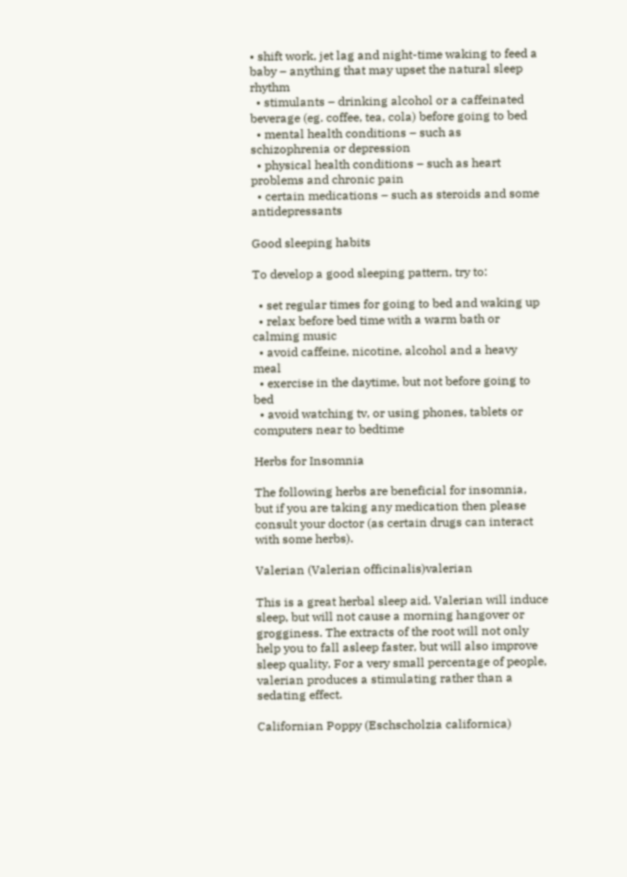• shift work, jet lag and night-time waking to feed a baby – anything that may upset the natural sleep rhythm
  • stimulants – drinking alcohol or a caffeinated beverage (eg. coffee, tea, cola) before going to bed
  • mental health conditions – such as schizophrenia or depression
  • physical health conditions – such as heart problems and chronic pain
  • certain medications – such as steroids and some antidepressants

Good sleeping habits

To develop a good sleeping pattern, try to:

  • set regular times for going to bed and waking up
  • relax before bed time with a warm bath or calming music
  • avoid caffeine, nicotine, alcohol and a heavy meal
  • exercise in the daytime, but not before going to bed
  • avoid watching tv, or using phones, tablets or computers near to bedtime

Herbs for Insomnia

The following herbs are beneficial for insomnia, but if you are taking any medication then please consult your doctor (as certain drugs can interact with some herbs).

Valerian (Valerian officinalis)valerian

This is a great herbal sleep aid. Valerian will induce sleep, but will not cause a morning hangover or grogginess. The extracts of the root will not only help you to fall asleep faster, but will also improve sleep quality, For a very small percentage of people, valerian produces a stimulating rather than a sedating effect.

Californian Poppy (Eschscholzia californica)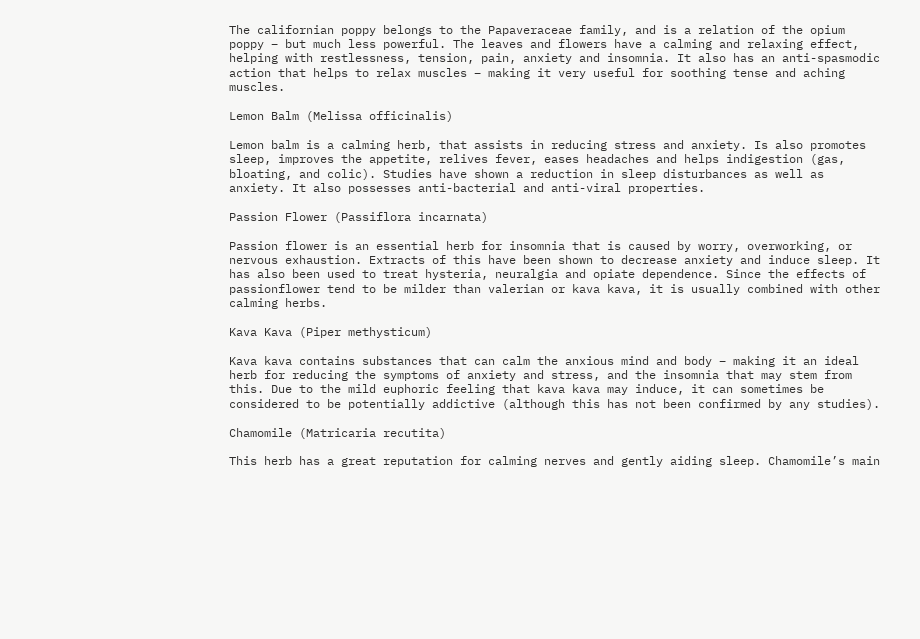The californian poppy belongs to the Papaveraceae family, and is a relation of the opium poppy – but much less powerful. The leaves and flowers have a calming and relaxing effect, helping with restlessness, tension, pain, anxiety and insomnia. It also has an anti-spasmodic action that helps to relax muscles – making it very useful for soothing tense and aching muscles.

Lemon Balm (Melissa officinalis)

Lemon balm is a calming herb, that assists in reducing stress and anxiety. Is also promotes sleep, improves the appetite, relives fever, eases headaches and helps indigestion (gas, bloating, and colic). Studies have shown a reduction in sleep disturbances as well as anxiety. It also possesses anti-bacterial and anti-viral properties.

Passion Flower (Passiflora incarnata)

Passion flower is an essential herb for insomnia that is caused by worry, overworking, or nervous exhaustion. Extracts of this have been shown to decrease anxiety and induce sleep. It has also been used to treat hysteria, neuralgia and opiate dependence. Since the effects of passionflower tend to be milder than valerian or kava kava, it is usually combined with other calming herbs.

Kava Kava (Piper methysticum)

Kava kava contains substances that can calm the anxious mind and body – making it an ideal herb for reducing the symptoms of anxiety and stress, and the insomnia that may stem from this. Due to the mild euphoric feeling that kava kava may induce, it can sometimes be considered to be potentially addictive (although this has not been confirmed by any studies).

Chamomile (Matricaria recutita)

This herb has a great reputation for calming nerves and gently aiding sleep. Chamomile’s main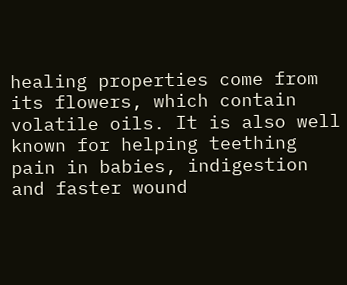healing properties come from its flowers, which contain volatile oils. It is also well known for helping teething pain in babies, indigestion and faster wound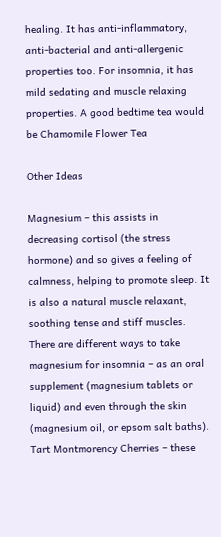healing. It has anti-inflammatory, anti-bacterial and anti-allergenic properties too. For insomnia, it has mild sedating and muscle relaxing properties. A good bedtime tea would be Chamomile Flower Tea

Other Ideas

Magnesium – this assists in decreasing cortisol (the stress hormone) and so gives a feeling of calmness, helping to promote sleep. It is also a natural muscle relaxant, soothing tense and stiff muscles. There are different ways to take magnesium for insomnia – as an oral supplement (magnesium tablets or liquid) and even through the skin (magnesium oil, or epsom salt baths).
Tart Montmorency Cherries – these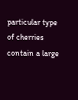particular type of cherries contain a large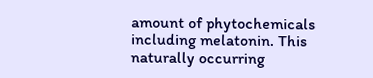amount of phytochemicals including melatonin. This naturally occurring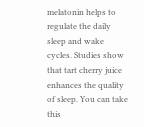melatonin helps to regulate the daily sleep and wake cycles. Studies show that tart cherry juice enhances the quality of sleep. You can take this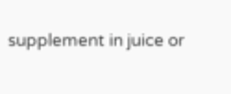supplement in juice or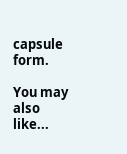capsule form.

You may also like...